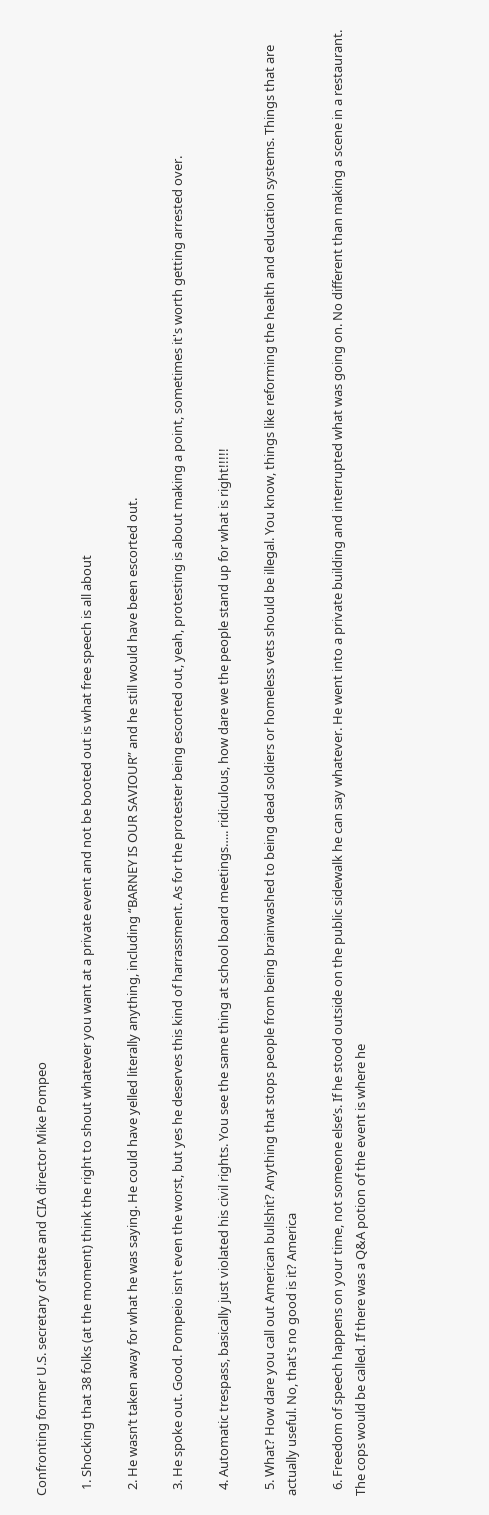Confronting former U.S. secretary of state and CIA director Mike Pompeo

  1. Shocking that 38 folks (at the moment) think the right to shout whatever you want at a private event and not be booted out is what free speech is all about

  2. He wasn’t taken away for what he was saying. He could have yelled literally anything, including “BARNEY IS OUR SAVIOUR” and he still would have been escorted out.

  3. He spoke out. Good. Pompeio isn't even the worst, but yes he deserves this kind of harrassment. As for the protester being escorted out, yeah, protesting is about making a point, sometimes it's worth getting arrested over.

  4. Automatic trespass, basically just violated his civil rights. You see the same thing at school board meetings….. ridiculous, how dare we the people stand up for what is right!!!!!

  5. What? How dare you call out American bullshit? Anything that stops people from being brainwashed to being dead soldiers or homeless vets should be illegal. You know, things like reforming the health and education systems. Things that are actually useful. No, that's no good is it? America

  6. Freedom of speech happens on your time, not someone else’s. If he stood outside on the public sidewalk he can say whatever. He went into a private building and interrupted what was going on. No different than making a scene in a restaurant. The cops would be called. If there was a Q&A potion of the event is where he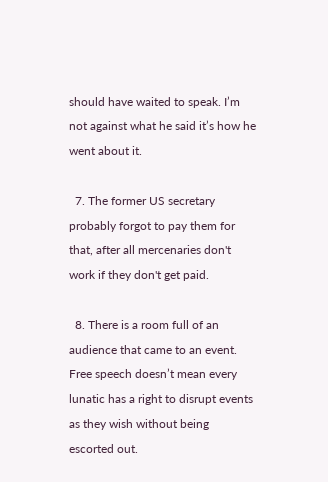should have waited to speak. I’m not against what he said it’s how he went about it.

  7. The former US secretary probably forgot to pay them for that, after all mercenaries don't work if they don't get paid.

  8. There is a room full of an audience that came to an event. Free speech doesn’t mean every lunatic has a right to disrupt events as they wish without being escorted out.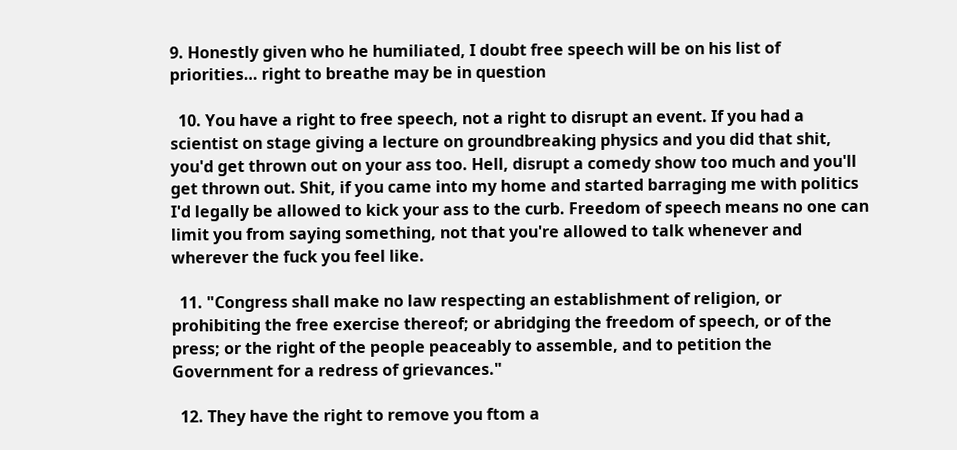9. Honestly given who he humiliated, I doubt free speech will be on his list of priorities… right to breathe may be in question

  10. You have a right to free speech, not a right to disrupt an event. If you had a scientist on stage giving a lecture on groundbreaking physics and you did that shit, you'd get thrown out on your ass too. Hell, disrupt a comedy show too much and you'll get thrown out. Shit, if you came into my home and started barraging me with politics I'd legally be allowed to kick your ass to the curb. Freedom of speech means no one can limit you from saying something, not that you're allowed to talk whenever and wherever the fuck you feel like.

  11. "Congress shall make no law respecting an establishment of religion, or prohibiting the free exercise thereof; or abridging the freedom of speech, or of the press; or the right of the people peaceably to assemble, and to petition the Government for a redress of grievances."

  12. They have the right to remove you ftom a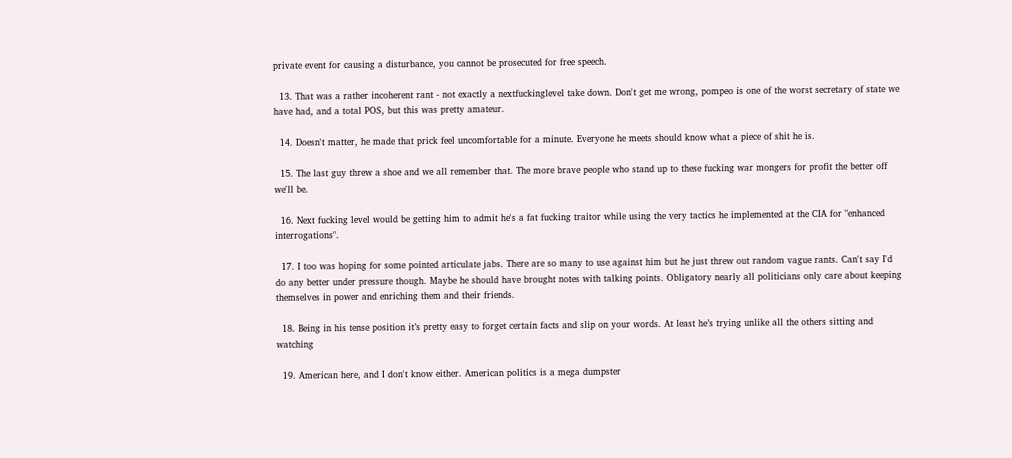private event for causing a disturbance, you cannot be prosecuted for free speech.

  13. That was a rather incoherent rant - not exactly a nextfuckinglevel take down. Don't get me wrong, pompeo is one of the worst secretary of state we have had, and a total POS, but this was pretty amateur.

  14. Doesn't matter, he made that prick feel uncomfortable for a minute. Everyone he meets should know what a piece of shit he is.

  15. The last guy threw a shoe and we all remember that. The more brave people who stand up to these fucking war mongers for profit the better off we'll be.

  16. Next fucking level would be getting him to admit he's a fat fucking traitor while using the very tactics he implemented at the CIA for "enhanced interrogations".

  17. I too was hoping for some pointed articulate jabs. There are so many to use against him but he just threw out random vague rants. Can't say I'd do any better under pressure though. Maybe he should have brought notes with talking points. Obligatory nearly all politicians only care about keeping themselves in power and enriching them and their friends.

  18. Being in his tense position it’s pretty easy to forget certain facts and slip on your words. At least he’s trying unlike all the others sitting and watching

  19. American here, and I don't know either. American politics is a mega dumpster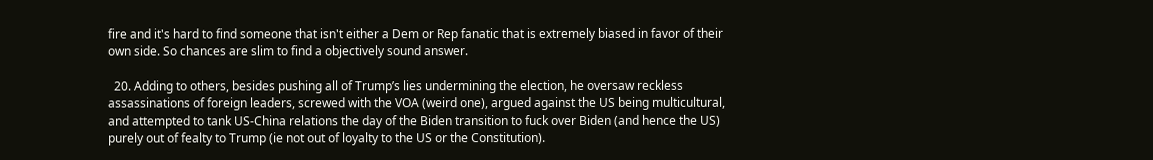fire and it's hard to find someone that isn't either a Dem or Rep fanatic that is extremely biased in favor of their own side. So chances are slim to find a objectively sound answer.

  20. Adding to others, besides pushing all of Trump’s lies undermining the election, he oversaw reckless assassinations of foreign leaders, screwed with the VOA (weird one), argued against the US being multicultural, and attempted to tank US-China relations the day of the Biden transition to fuck over Biden (and hence the US) purely out of fealty to Trump (ie not out of loyalty to the US or the Constitution).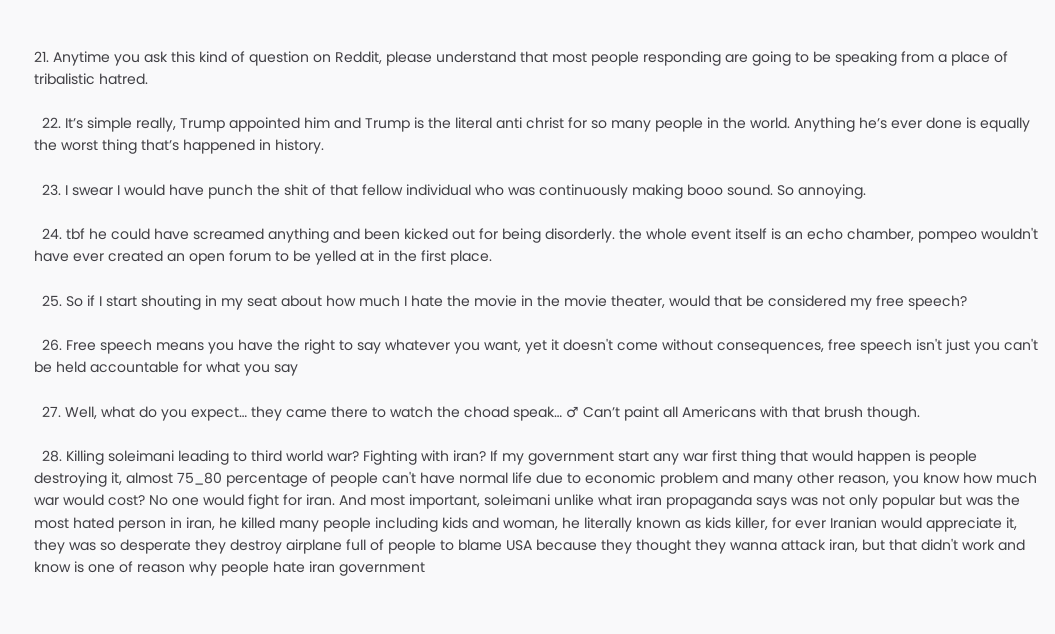21. Anytime you ask this kind of question on Reddit, please understand that most people responding are going to be speaking from a place of tribalistic hatred.

  22. It’s simple really, Trump appointed him and Trump is the literal anti christ for so many people in the world. Anything he’s ever done is equally the worst thing that’s happened in history.

  23. I swear I would have punch the shit of that fellow individual who was continuously making booo sound. So annoying.

  24. tbf he could have screamed anything and been kicked out for being disorderly. the whole event itself is an echo chamber, pompeo wouldn't have ever created an open forum to be yelled at in the first place.

  25. So if I start shouting in my seat about how much I hate the movie in the movie theater, would that be considered my free speech?

  26. Free speech means you have the right to say whatever you want, yet it doesn't come without consequences, free speech isn't just you can't be held accountable for what you say

  27. Well, what do you expect… they came there to watch the choad speak… ♂ Can’t paint all Americans with that brush though.

  28. Killing soleimani leading to third world war? Fighting with iran? If my government start any war first thing that would happen is people destroying it, almost 75_80 percentage of people can't have normal life due to economic problem and many other reason, you know how much war would cost? No one would fight for iran. And most important, soleimani unlike what iran propaganda says was not only popular but was the most hated person in iran, he killed many people including kids and woman, he literally known as kids killer, for ever Iranian would appreciate it, they was so desperate they destroy airplane full of people to blame USA because they thought they wanna attack iran, but that didn't work and know is one of reason why people hate iran government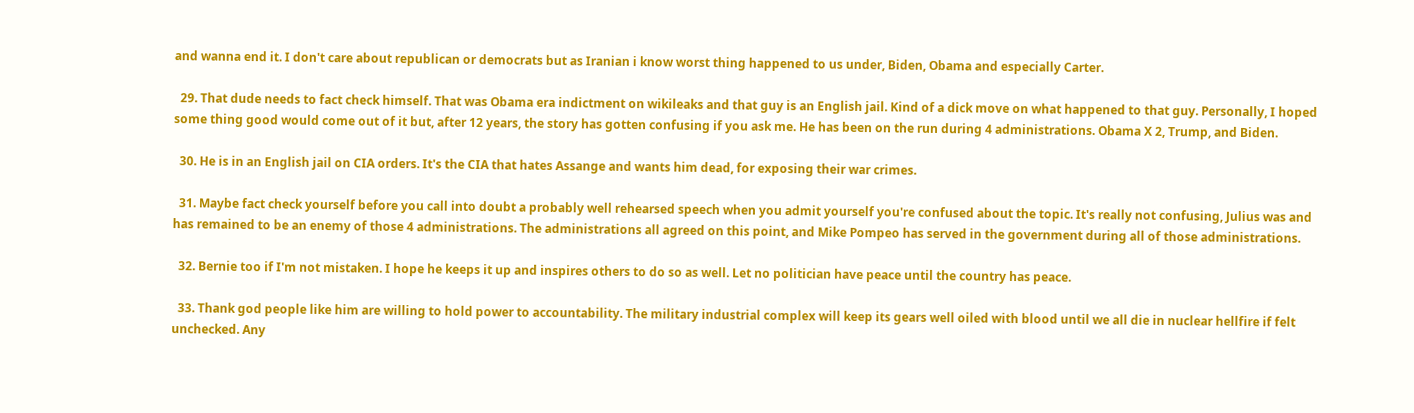and wanna end it. I don't care about republican or democrats but as Iranian i know worst thing happened to us under, Biden, Obama and especially Carter.

  29. That dude needs to fact check himself. That was Obama era indictment on wikileaks and that guy is an English jail. Kind of a dick move on what happened to that guy. Personally, I hoped some thing good would come out of it but, after 12 years, the story has gotten confusing if you ask me. He has been on the run during 4 administrations. Obama X 2, Trump, and Biden.

  30. He is in an English jail on CIA orders. It's the CIA that hates Assange and wants him dead, for exposing their war crimes.

  31. Maybe fact check yourself before you call into doubt a probably well rehearsed speech when you admit yourself you're confused about the topic. It's really not confusing, Julius was and has remained to be an enemy of those 4 administrations. The administrations all agreed on this point, and Mike Pompeo has served in the government during all of those administrations.

  32. Bernie too if I'm not mistaken. I hope he keeps it up and inspires others to do so as well. Let no politician have peace until the country has peace.

  33. Thank god people like him are willing to hold power to accountability. The military industrial complex will keep its gears well oiled with blood until we all die in nuclear hellfire if felt unchecked. Any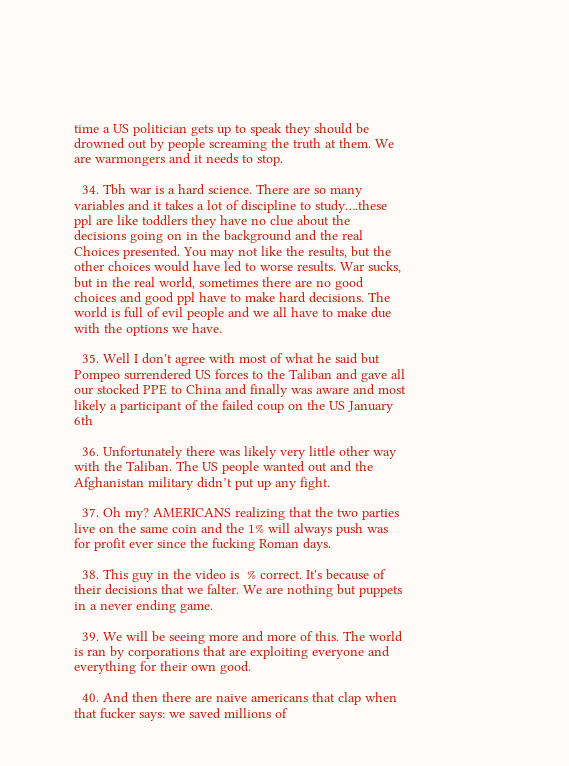time a US politician gets up to speak they should be drowned out by people screaming the truth at them. We are warmongers and it needs to stop.

  34. Tbh war is a hard science. There are so many variables and it takes a lot of discipline to study….these ppl are like toddlers they have no clue about the decisions going on in the background and the real Choices presented. You may not like the results, but the other choices would have led to worse results. War sucks, but in the real world, sometimes there are no good choices and good ppl have to make hard decisions. The world is full of evil people and we all have to make due with the options we have.

  35. Well I don't agree with most of what he said but Pompeo surrendered US forces to the Taliban and gave all our stocked PPE to China and finally was aware and most likely a participant of the failed coup on the US January 6th

  36. Unfortunately there was likely very little other way with the Taliban. The US people wanted out and the Afghanistan military didn’t put up any fight.

  37. Oh my? AMERICANS realizing that the two parties live on the same coin and the 1% will always push was for profit ever since the fucking Roman days.

  38. This guy in the video is  % correct. It's because of their decisions that we falter. We are nothing but puppets in a never ending game.

  39. We will be seeing more and more of this. The world is ran by corporations that are exploiting everyone and everything for their own good.

  40. And then there are naive americans that clap when that fucker says: we saved millions of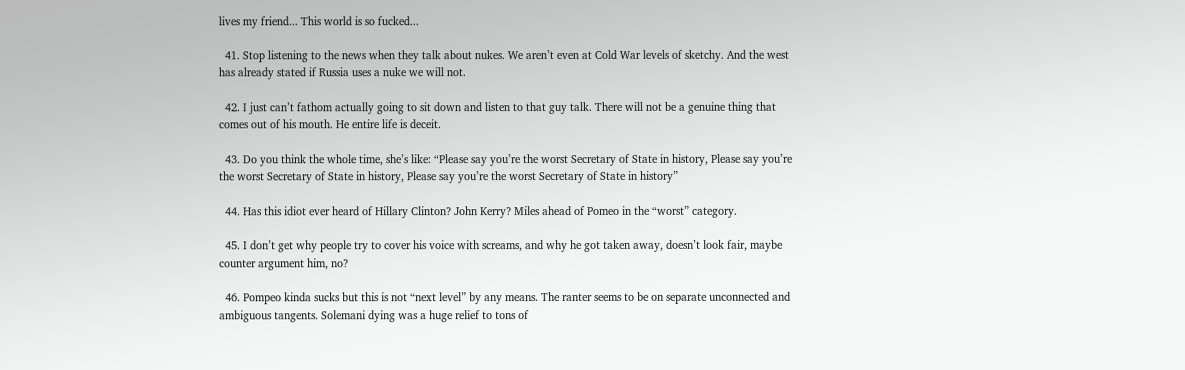lives my friend... This world is so fucked...

  41. Stop listening to the news when they talk about nukes. We aren’t even at Cold War levels of sketchy. And the west has already stated if Russia uses a nuke we will not.

  42. I just can’t fathom actually going to sit down and listen to that guy talk. There will not be a genuine thing that comes out of his mouth. He entire life is deceit.

  43. Do you think the whole time, she’s like: “Please say you’re the worst Secretary of State in history, Please say you’re the worst Secretary of State in history, Please say you’re the worst Secretary of State in history”

  44. Has this idiot ever heard of Hillary Clinton? John Kerry? Miles ahead of Pomeo in the “worst” category.

  45. I don’t get why people try to cover his voice with screams, and why he got taken away, doesn’t look fair, maybe counter argument him, no?

  46. Pompeo kinda sucks but this is not “next level” by any means. The ranter seems to be on separate unconnected and ambiguous tangents. Solemani dying was a huge relief to tons of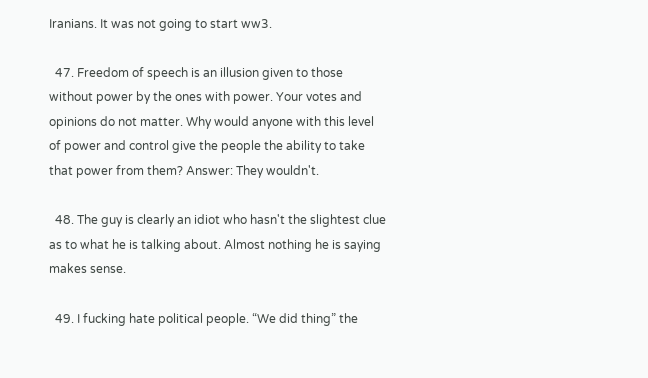Iranians. It was not going to start ww3.

  47. Freedom of speech is an illusion given to those without power by the ones with power. Your votes and opinions do not matter. Why would anyone with this level of power and control give the people the ability to take that power from them? Answer: They wouldn't.

  48. The guy is clearly an idiot who hasn't the slightest clue as to what he is talking about. Almost nothing he is saying makes sense.

  49. I fucking hate political people. “We did thing” the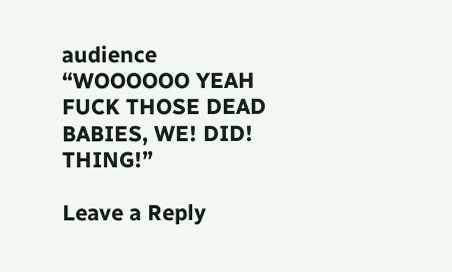audience “WOOOOOO YEAH FUCK THOSE DEAD BABIES, WE! DID! THING!”

Leave a Reply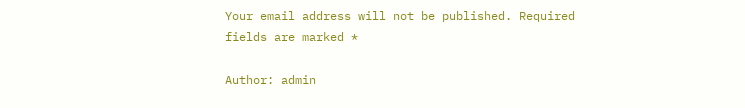Your email address will not be published. Required fields are marked *

Author: admin